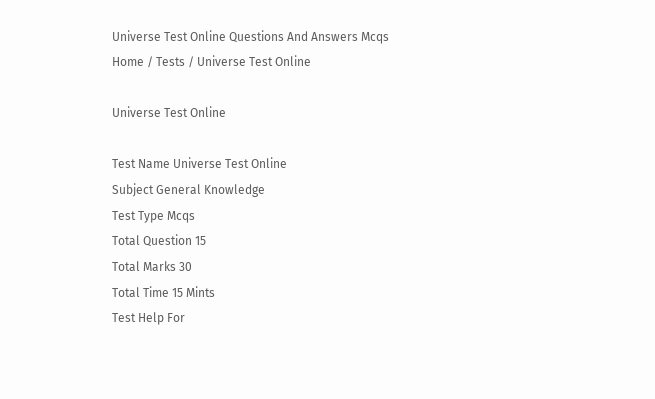Universe Test Online Questions And Answers Mcqs
Home / Tests / Universe Test Online

Universe Test Online

Test Name Universe Test Online
Subject General Knowledge
Test Type Mcqs
Total Question 15
Total Marks 30
Total Time 15 Mints
Test Help For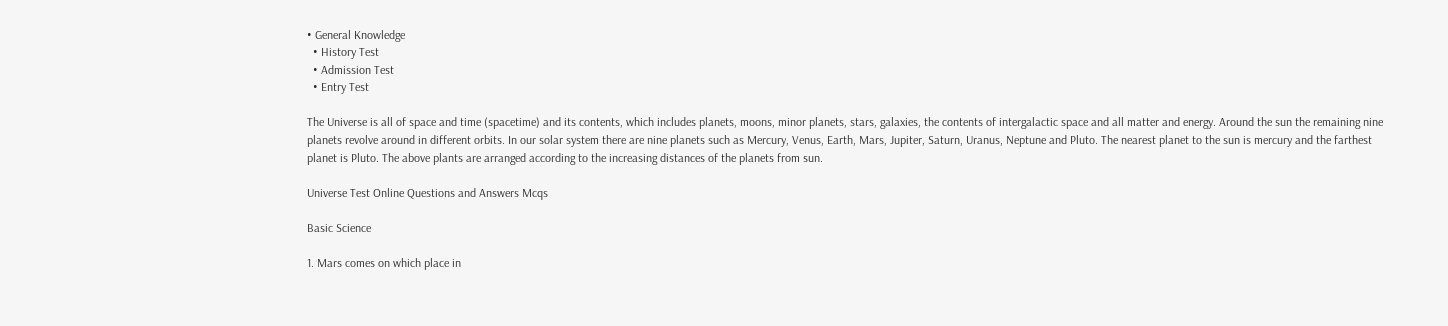• General Knowledge
  • History Test
  • Admission Test
  • Entry Test

The Universe is all of space and time (spacetime) and its contents, which includes planets, moons, minor planets, stars, galaxies, the contents of intergalactic space and all matter and energy. Around the sun the remaining nine planets revolve around in different orbits. In our solar system there are nine planets such as Mercury, Venus, Earth, Mars, Jupiter, Saturn, Uranus, Neptune and Pluto. The nearest planet to the sun is mercury and the farthest planet is Pluto. The above plants are arranged according to the increasing distances of the planets from sun.

Universe Test Online Questions and Answers Mcqs

Basic Science

1. Mars comes on which place in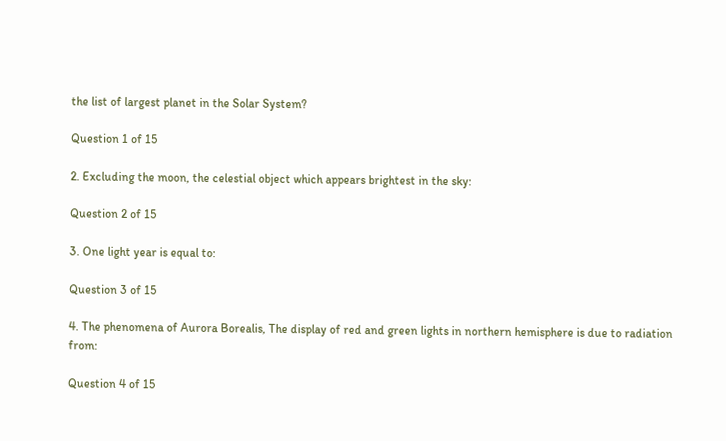the list of largest planet in the Solar System?

Question 1 of 15

2. Excluding the moon, the celestial object which appears brightest in the sky:

Question 2 of 15

3. One light year is equal to:

Question 3 of 15

4. The phenomena of Aurora Borealis, The display of red and green lights in northern hemisphere is due to radiation from:

Question 4 of 15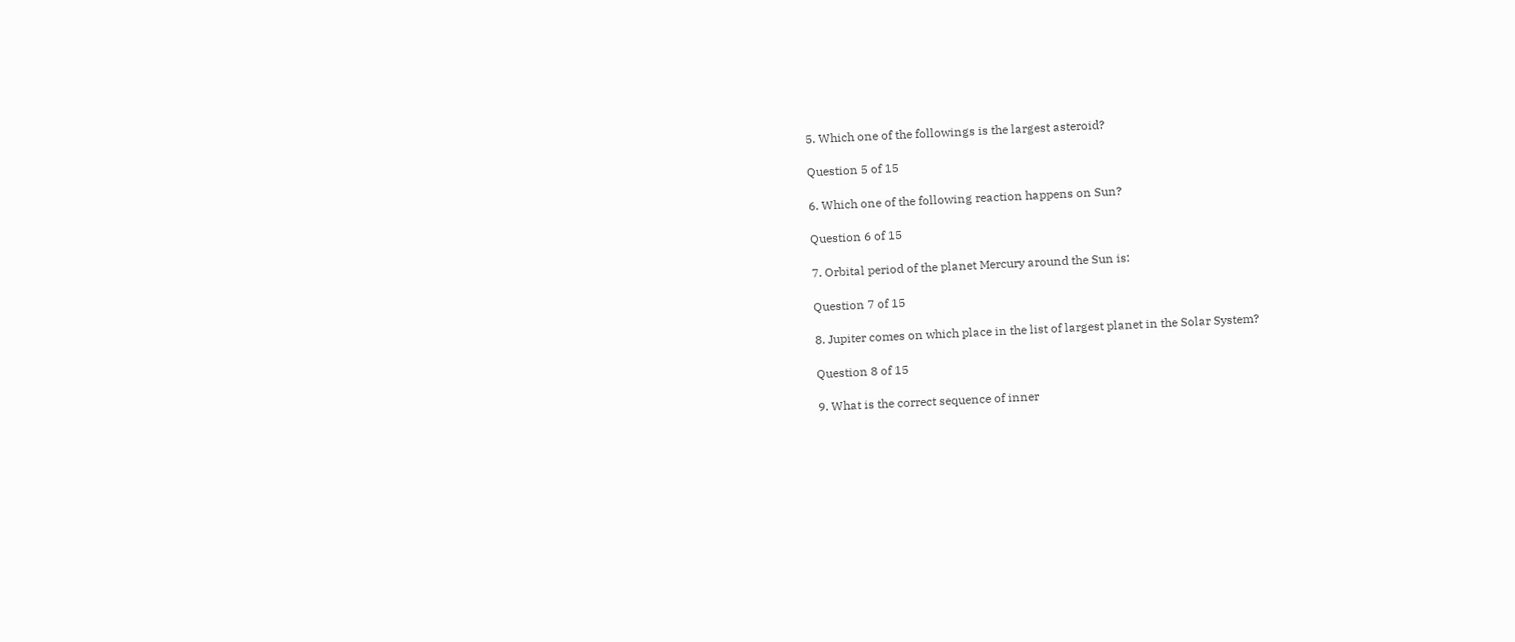5. Which one of the followings is the largest asteroid?

Question 5 of 15

6. Which one of the following reaction happens on Sun?

Question 6 of 15

7. Orbital period of the planet Mercury around the Sun is:

Question 7 of 15

8. Jupiter comes on which place in the list of largest planet in the Solar System?

Question 8 of 15

9. What is the correct sequence of inner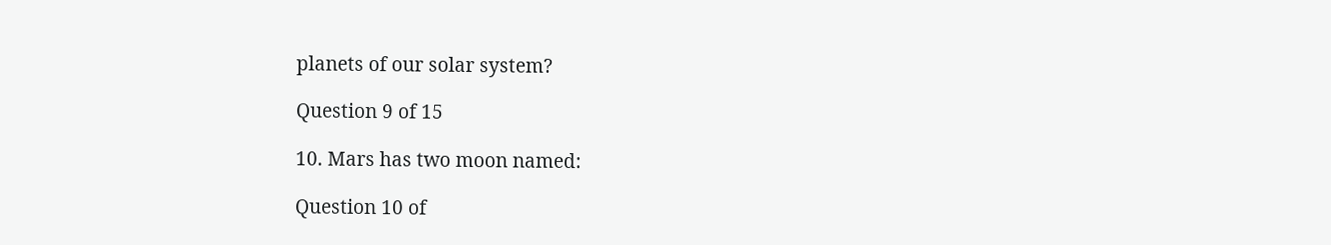planets of our solar system?

Question 9 of 15

10. Mars has two moon named:

Question 10 of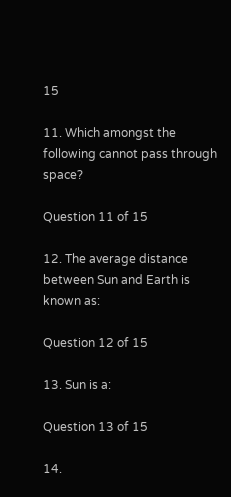15

11. Which amongst the following cannot pass through space?

Question 11 of 15

12. The average distance between Sun and Earth is known as:

Question 12 of 15

13. Sun is a:

Question 13 of 15

14.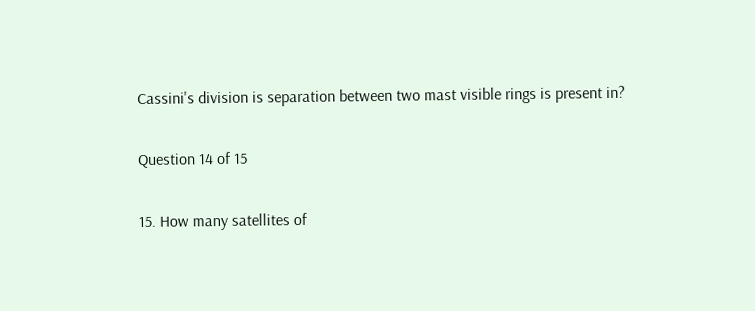Cassini's division is separation between two mast visible rings is present in?

Question 14 of 15

15. How many satellites of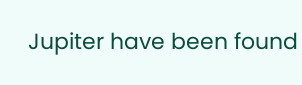Jupiter have been found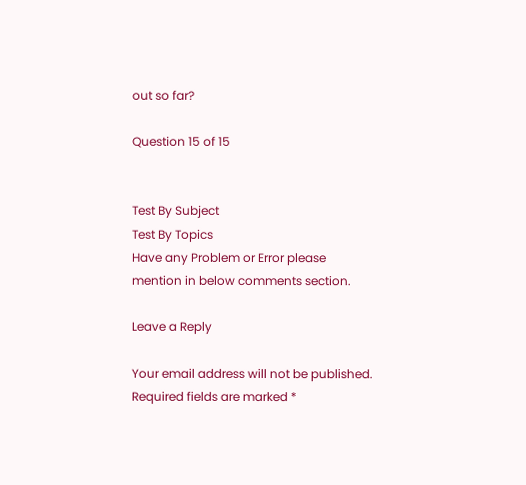out so far?

Question 15 of 15


Test By Subject
Test By Topics
Have any Problem or Error please mention in below comments section.

Leave a Reply

Your email address will not be published. Required fields are marked *